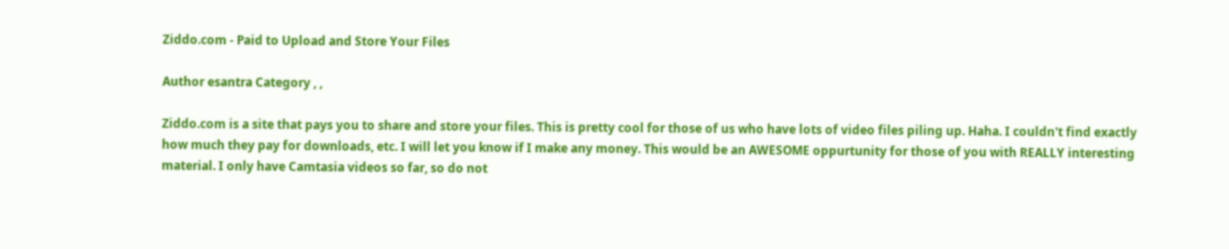Ziddo.com - Paid to Upload and Store Your Files

Author esantra Category , ,

Ziddo.com is a site that pays you to share and store your files. This is pretty cool for those of us who have lots of video files piling up. Haha. I couldn't find exactly how much they pay for downloads, etc. I will let you know if I make any money. This would be an AWESOME oppurtunity for those of you with REALLY interesting material. I only have Camtasia videos so far, so do not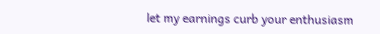let my earnings curb your enthusiasm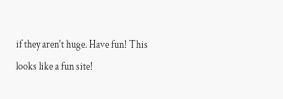if they aren't huge. Have fun! This looks like a fun site!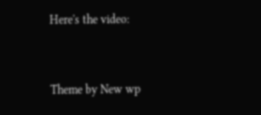Here's the video:


Theme by New wp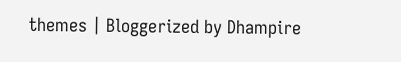themes | Bloggerized by Dhampire